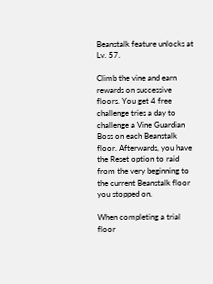Beanstalk feature unlocks at Lv. 57.

Climb the vine and earn rewards on successive floors. You get 4 free challenge tries a day to challenge a Vine Guardian Boss on each Beanstalk floor. Afterwards, you have the Reset option to raid from the very beginning to the current Beanstalk floor you stopped on.

When completing a trial floor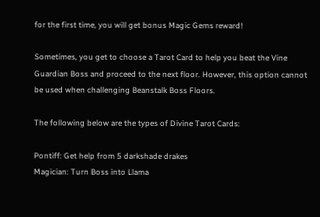for the first time, you will get bonus Magic Gems reward!

Sometimes, you get to choose a Tarot Card to help you beat the Vine Guardian Boss and proceed to the next floor. However, this option cannot be used when challenging Beanstalk Boss Floors.

The following below are the types of Divine Tarot Cards:

Pontiff: Get help from 5 darkshade drakes
Magician: Turn Boss into Llama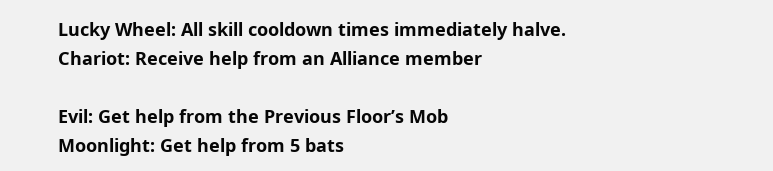Lucky Wheel: All skill cooldown times immediately halve.
Chariot: Receive help from an Alliance member

Evil: Get help from the Previous Floor’s Mob
Moonlight: Get help from 5 bats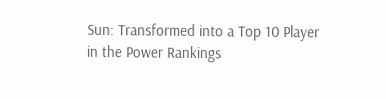Sun: Transformed into a Top 10 Player in the Power Rankings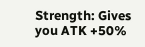Strength: Gives you ATK +50%